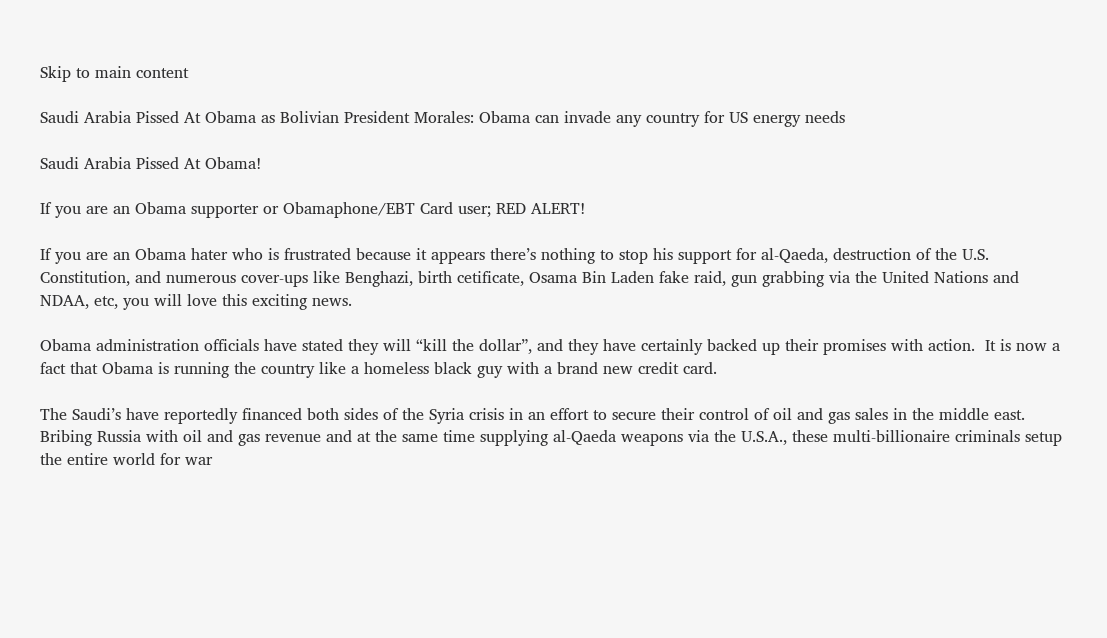Skip to main content

Saudi Arabia Pissed At Obama as Bolivian President Morales: Obama can invade any country for US energy needs

Saudi Arabia Pissed At Obama!

If you are an Obama supporter or Obamaphone/EBT Card user; RED ALERT!

If you are an Obama hater who is frustrated because it appears there’s nothing to stop his support for al-Qaeda, destruction of the U.S. Constitution, and numerous cover-ups like Benghazi, birth cetificate, Osama Bin Laden fake raid, gun grabbing via the United Nations and NDAA, etc, you will love this exciting news.

Obama administration officials have stated they will “kill the dollar”, and they have certainly backed up their promises with action.  It is now a fact that Obama is running the country like a homeless black guy with a brand new credit card.

The Saudi’s have reportedly financed both sides of the Syria crisis in an effort to secure their control of oil and gas sales in the middle east.  Bribing Russia with oil and gas revenue and at the same time supplying al-Qaeda weapons via the U.S.A., these multi-billionaire criminals setup  the entire world for war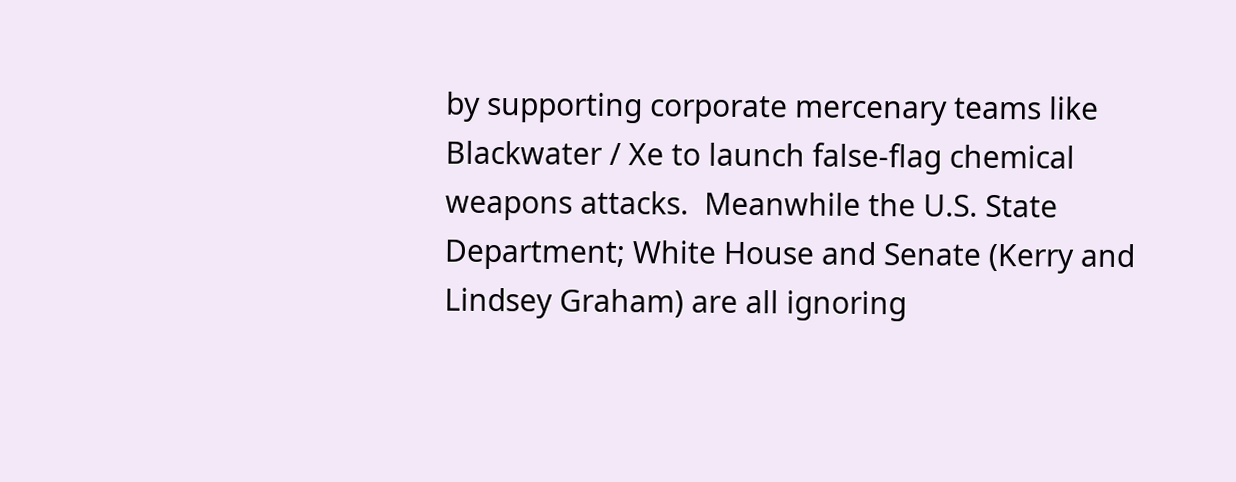by supporting corporate mercenary teams like Blackwater / Xe to launch false-flag chemical weapons attacks.  Meanwhile the U.S. State Department; White House and Senate (Kerry and Lindsey Graham) are all ignoring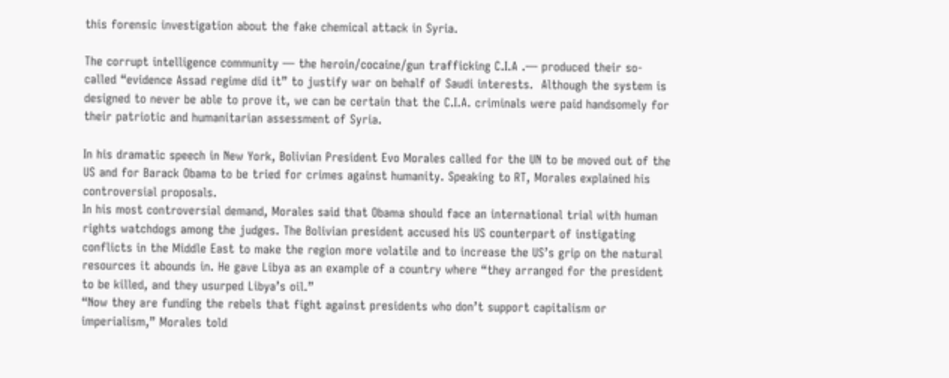this forensic investigation about the fake chemical attack in Syria.

The corrupt intelligence community — the heroin/cocaine/gun trafficking C.I.A .— produced their so-called “evidence Assad regime did it” to justify war on behalf of Saudi interests.  Although the system is designed to never be able to prove it, we can be certain that the C.I.A. criminals were paid handsomely for their patriotic and humanitarian assessment of Syria.

In his dramatic speech in New York, Bolivian President Evo Morales called for the UN to be moved out of the US and for Barack Obama to be tried for crimes against humanity. Speaking to RT, Morales explained his controversial proposals.
In his most controversial demand, Morales said that Obama should face an international trial with human rights watchdogs among the judges. The Bolivian president accused his US counterpart of instigating conflicts in the Middle East to make the region more volatile and to increase the US’s grip on the natural resources it abounds in. He gave Libya as an example of a country where “they arranged for the president to be killed, and they usurped Libya’s oil.”
“Now they are funding the rebels that fight against presidents who don’t support capitalism or imperialism,” Morales told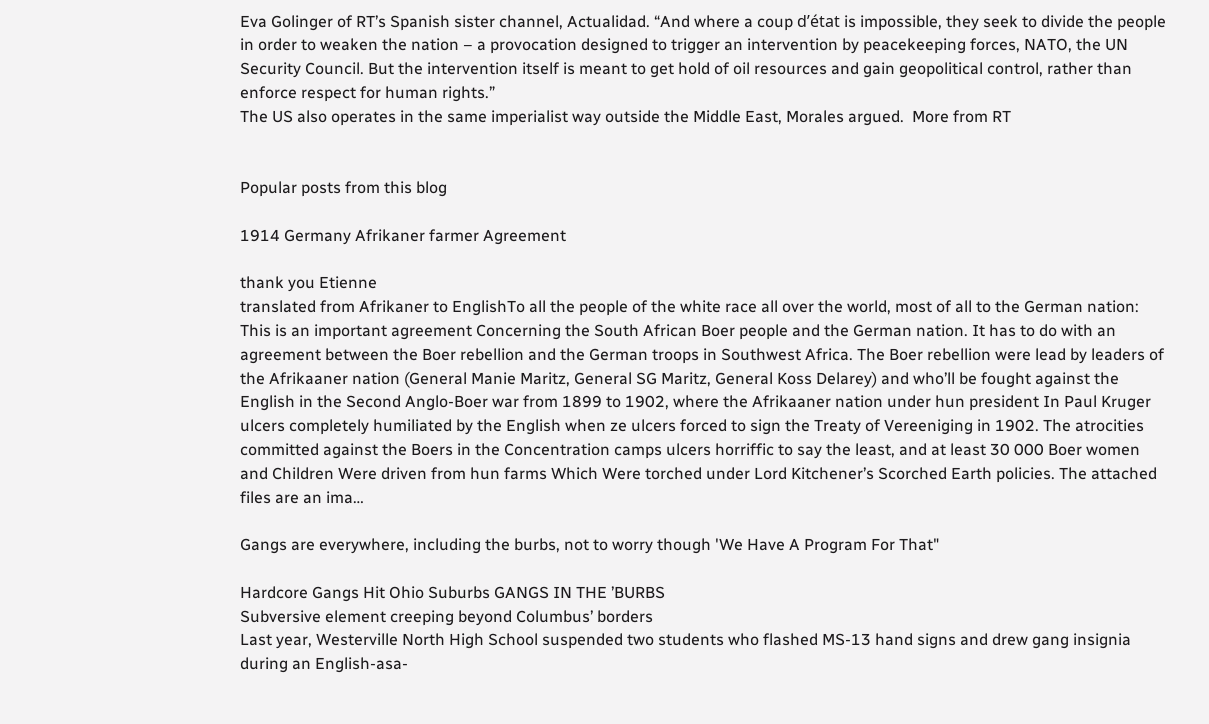Eva Golinger of RT’s Spanish sister channel, Actualidad. “And where a coup d’état is impossible, they seek to divide the people in order to weaken the nation – a provocation designed to trigger an intervention by peacekeeping forces, NATO, the UN Security Council. But the intervention itself is meant to get hold of oil resources and gain geopolitical control, rather than enforce respect for human rights.”
The US also operates in the same imperialist way outside the Middle East, Morales argued.  More from RT


Popular posts from this blog

1914 Germany Afrikaner farmer Agreement

thank you Etienne
translated from Afrikaner to EnglishTo all the people of the white race all over the world, most of all to the German nation: This is an important agreement Concerning the South African Boer people and the German nation. It has to do with an agreement between the Boer rebellion and the German troops in Southwest Africa. The Boer rebellion were lead by leaders of the Afrikaaner nation (General Manie Maritz, General SG Maritz, General Koss Delarey) and who’ll be fought against the English in the Second Anglo-Boer war from 1899 to 1902, where the Afrikaaner nation under hun president In Paul Kruger ulcers completely humiliated by the English when ze ulcers forced to sign the Treaty of Vereeniging in 1902. The atrocities committed against the Boers in the Concentration camps ulcers horriffic to say the least, and at least 30 000 Boer women and Children Were driven from hun farms Which Were torched under Lord Kitchener’s Scorched Earth policies. The attached files are an ima…

Gangs are everywhere, including the burbs, not to worry though 'We Have A Program For That"

Hardcore Gangs Hit Ohio Suburbs GANGS IN THE ’BURBS
Subversive element creeping beyond Columbus’ borders
Last year, Westerville North High School suspended two students who flashed MS-13 hand signs and drew gang insignia during an English-asa-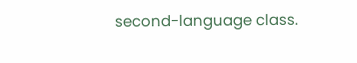second-language class.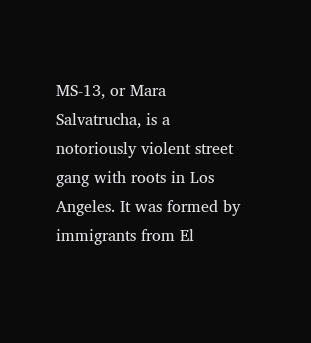MS-13, or Mara Salvatrucha, is a notoriously violent street gang with roots in Los Angeles. It was formed by immigrants from El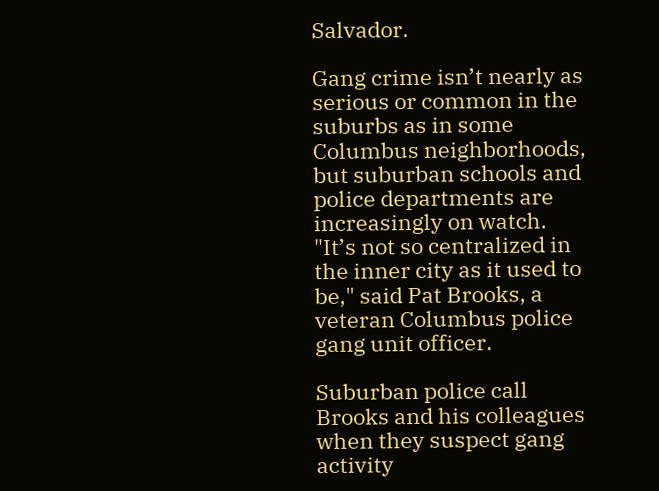Salvador.

Gang crime isn’t nearly as serious or common in the suburbs as in some Columbus neighborhoods, but suburban schools and police departments are increasingly on watch.
"It’s not so centralized in the inner city as it used to be," said Pat Brooks, a veteran Columbus police gang unit officer.

Suburban police call Brooks and his colleagues when they suspect gang activity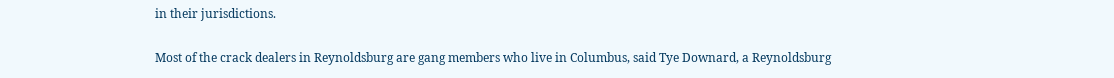in their jurisdictions.

Most of the crack dealers in Reynoldsburg are gang members who live in Columbus, said Tye Downard, a Reynoldsburg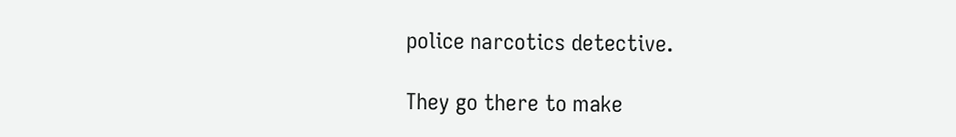police narcotics detective.

They go there to make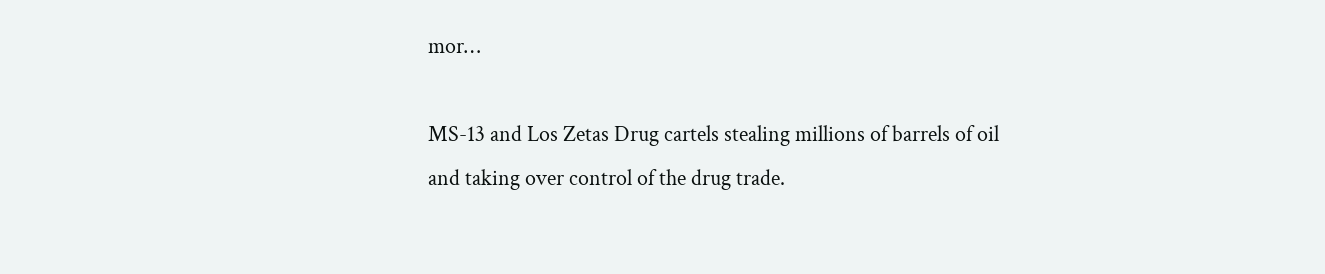mor…

MS-13 and Los Zetas Drug cartels stealing millions of barrels of oil and taking over control of the drug trade.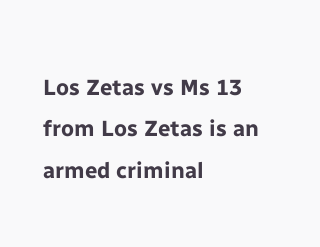Los Zetas vs Ms 13 from Los Zetas is an armed criminal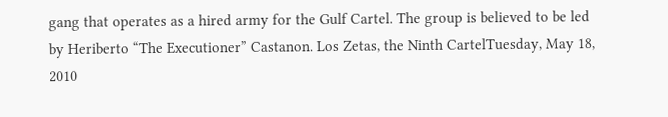gang that operates as a hired army for the Gulf Cartel. The group is believed to be led by Heriberto “The Executioner” Castanon. Los Zetas, the Ninth CartelTuesday, May 18, 2010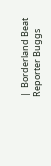|  Borderland Beat Reporter Buggs